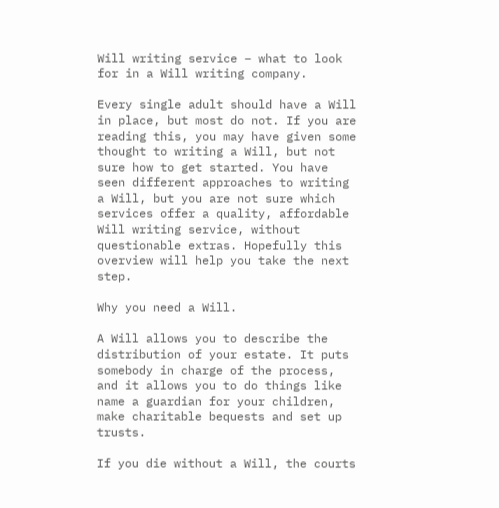Will writing service – what to look for in a Will writing company.

Every single adult should have a Will in place, but most do not. If you are reading this, you may have given some thought to writing a Will, but not sure how to get started. You have seen different approaches to writing a Will, but you are not sure which services offer a quality, affordable Will writing service, without questionable extras. Hopefully this overview will help you take the next step.

Why you need a Will.

A Will allows you to describe the distribution of your estate. It puts somebody in charge of the process, and it allows you to do things like name a guardian for your children, make charitable bequests and set up trusts.

If you die without a Will, the courts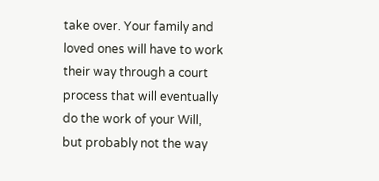take over. Your family and loved ones will have to work their way through a court process that will eventually do the work of your Will, but probably not the way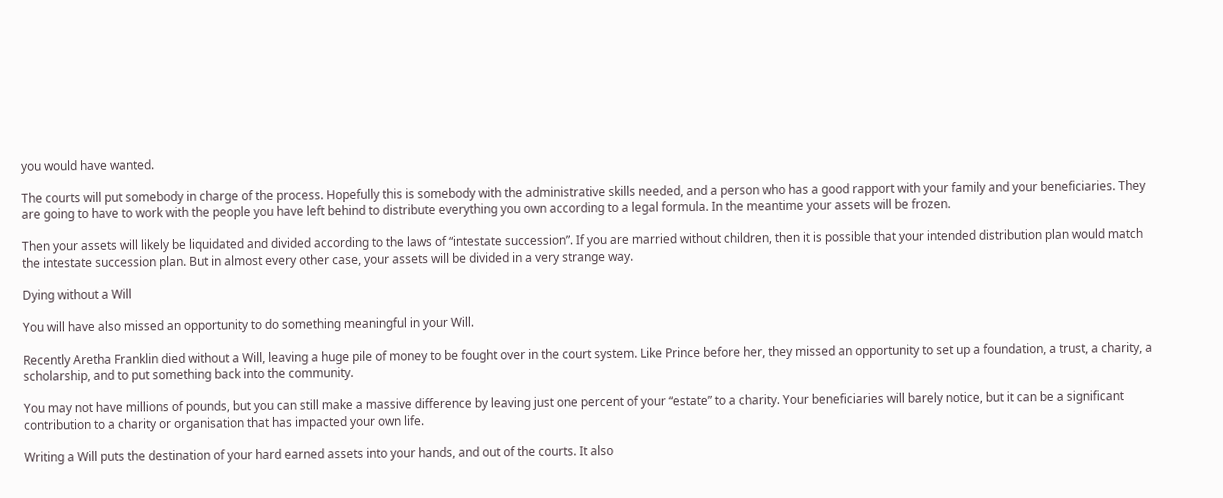you would have wanted.

The courts will put somebody in charge of the process. Hopefully this is somebody with the administrative skills needed, and a person who has a good rapport with your family and your beneficiaries. They are going to have to work with the people you have left behind to distribute everything you own according to a legal formula. In the meantime your assets will be frozen.

Then your assets will likely be liquidated and divided according to the laws of “intestate succession”. If you are married without children, then it is possible that your intended distribution plan would match the intestate succession plan. But in almost every other case, your assets will be divided in a very strange way.

Dying without a Will

You will have also missed an opportunity to do something meaningful in your Will.

Recently Aretha Franklin died without a Will, leaving a huge pile of money to be fought over in the court system. Like Prince before her, they missed an opportunity to set up a foundation, a trust, a charity, a scholarship, and to put something back into the community.

You may not have millions of pounds, but you can still make a massive difference by leaving just one percent of your “estate” to a charity. Your beneficiaries will barely notice, but it can be a significant contribution to a charity or organisation that has impacted your own life.

Writing a Will puts the destination of your hard earned assets into your hands, and out of the courts. It also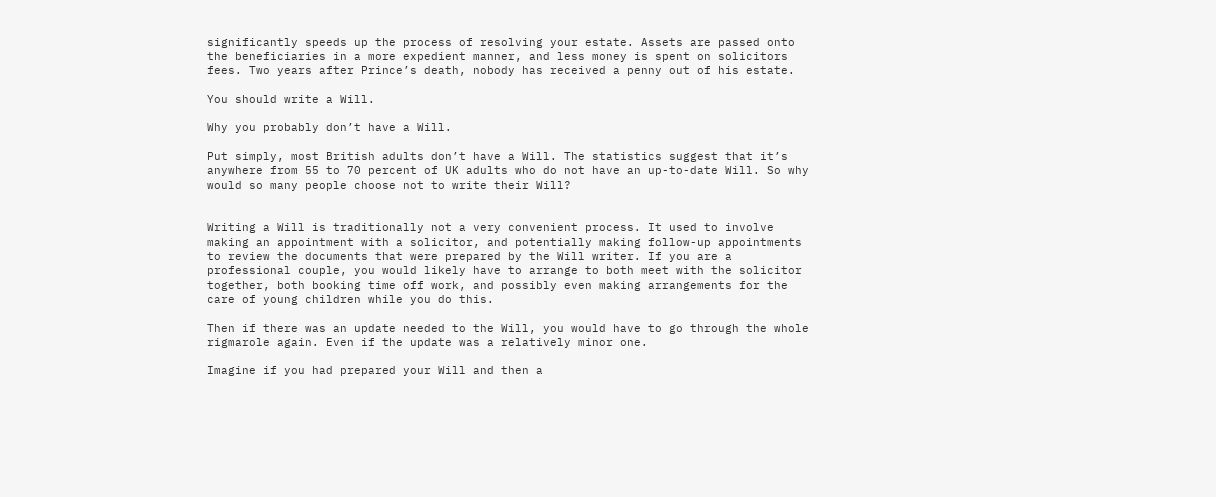significantly speeds up the process of resolving your estate. Assets are passed onto the beneficiaries in a more expedient manner, and less money is spent on solicitors fees. Two years after Prince’s death, nobody has received a penny out of his estate.

You should write a Will.

Why you probably don’t have a Will.

Put simply, most British adults don’t have a Will. The statistics suggest that it’s anywhere from 55 to 70 percent of UK adults who do not have an up-to-date Will. So why would so many people choose not to write their Will?


Writing a Will is traditionally not a very convenient process. It used to involve making an appointment with a solicitor, and potentially making follow-up appointments to review the documents that were prepared by the Will writer. If you are a professional couple, you would likely have to arrange to both meet with the solicitor together, both booking time off work, and possibly even making arrangements for the care of young children while you do this.

Then if there was an update needed to the Will, you would have to go through the whole rigmarole again. Even if the update was a relatively minor one.

Imagine if you had prepared your Will and then a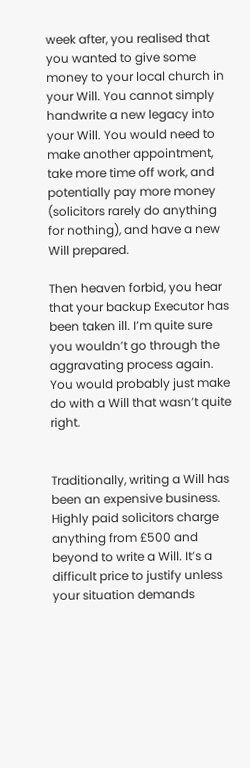week after, you realised that you wanted to give some money to your local church in your Will. You cannot simply handwrite a new legacy into your Will. You would need to make another appointment, take more time off work, and potentially pay more money (solicitors rarely do anything for nothing), and have a new Will prepared.

Then heaven forbid, you hear that your backup Executor has been taken ill. I’m quite sure you wouldn’t go through the aggravating process again. You would probably just make do with a Will that wasn’t quite right.


Traditionally, writing a Will has been an expensive business. Highly paid solicitors charge anything from £500 and beyond to write a Will. It’s a difficult price to justify unless your situation demands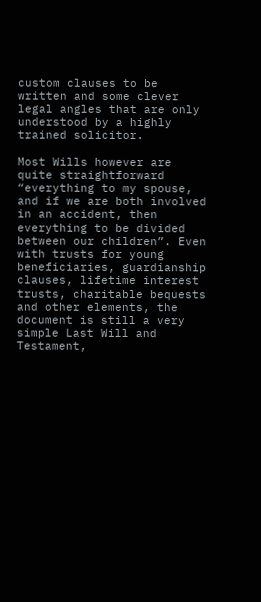custom clauses to be written and some clever legal angles that are only understood by a highly trained solicitor.

Most Wills however are quite straightforward “everything to my spouse, and if we are both involved in an accident, then everything to be divided between our children”. Even with trusts for young beneficiaries, guardianship clauses, lifetime interest trusts, charitable bequests and other elements, the document is still a very simple Last Will and Testament,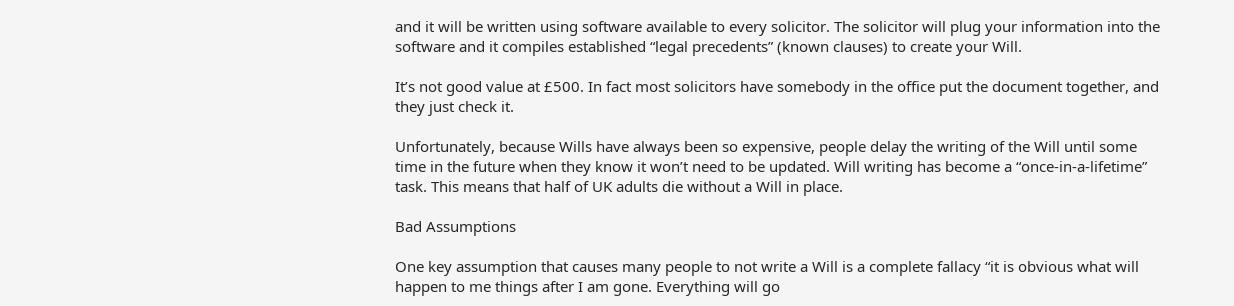and it will be written using software available to every solicitor. The solicitor will plug your information into the software and it compiles established “legal precedents” (known clauses) to create your Will.

It’s not good value at £500. In fact most solicitors have somebody in the office put the document together, and they just check it.

Unfortunately, because Wills have always been so expensive, people delay the writing of the Will until some time in the future when they know it won’t need to be updated. Will writing has become a “once-in-a-lifetime” task. This means that half of UK adults die without a Will in place.

Bad Assumptions

One key assumption that causes many people to not write a Will is a complete fallacy “it is obvious what will happen to me things after I am gone. Everything will go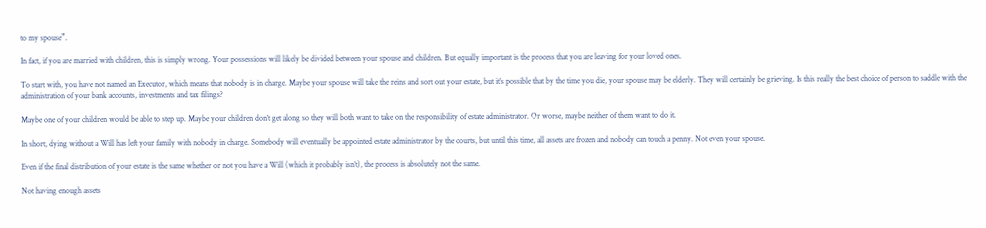to my spouse”.

In fact, if you are married with children, this is simply wrong. Your possessions will likely be divided between your spouse and children. But equally important is the process that you are leaving for your loved ones.

To start with, you have not named an Executor, which means that nobody is in charge. Maybe your spouse will take the reins and sort out your estate, but it’s possible that by the time you die, your spouse may be elderly. They will certainly be grieving. Is this really the best choice of person to saddle with the administration of your bank accounts, investments and tax filings?

Maybe one of your children would be able to step up. Maybe your children don’t get along so they will both want to take on the responsibility of estate administrator. Or worse, maybe neither of them want to do it.

In short, dying without a Will has left your family with nobody in charge. Somebody will eventually be appointed estate administrator by the courts, but until this time, all assets are frozen and nobody can touch a penny. Not even your spouse.

Even if the final distribution of your estate is the same whether or not you have a Will (which it probably isn’t), the process is absolutely not the same.

Not having enough assets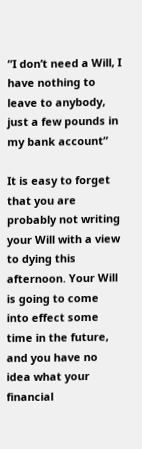“I don’t need a Will, I have nothing to leave to anybody, just a few pounds in my bank account”

It is easy to forget that you are probably not writing your Will with a view to dying this afternoon. Your Will is going to come into effect some time in the future, and you have no idea what your financial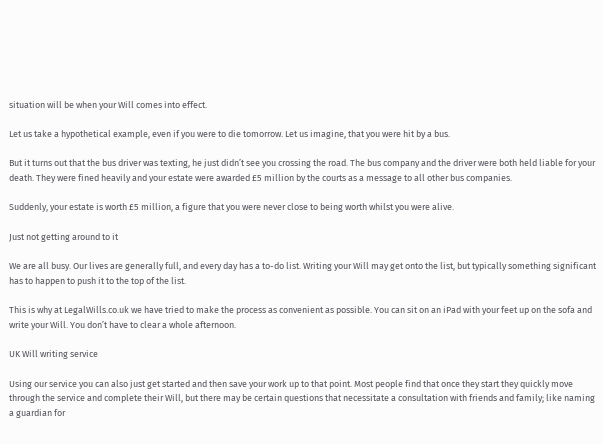situation will be when your Will comes into effect.

Let us take a hypothetical example, even if you were to die tomorrow. Let us imagine, that you were hit by a bus.

But it turns out that the bus driver was texting, he just didn’t see you crossing the road. The bus company and the driver were both held liable for your death. They were fined heavily and your estate were awarded £5 million by the courts as a message to all other bus companies.

Suddenly, your estate is worth £5 million, a figure that you were never close to being worth whilst you were alive.

Just not getting around to it

We are all busy. Our lives are generally full, and every day has a to-do list. Writing your Will may get onto the list, but typically something significant has to happen to push it to the top of the list.

This is why at LegalWills.co.uk we have tried to make the process as convenient as possible. You can sit on an iPad with your feet up on the sofa and write your Will. You don’t have to clear a whole afternoon.

UK Will writing service

Using our service you can also just get started and then save your work up to that point. Most people find that once they start they quickly move through the service and complete their Will, but there may be certain questions that necessitate a consultation with friends and family; like naming a guardian for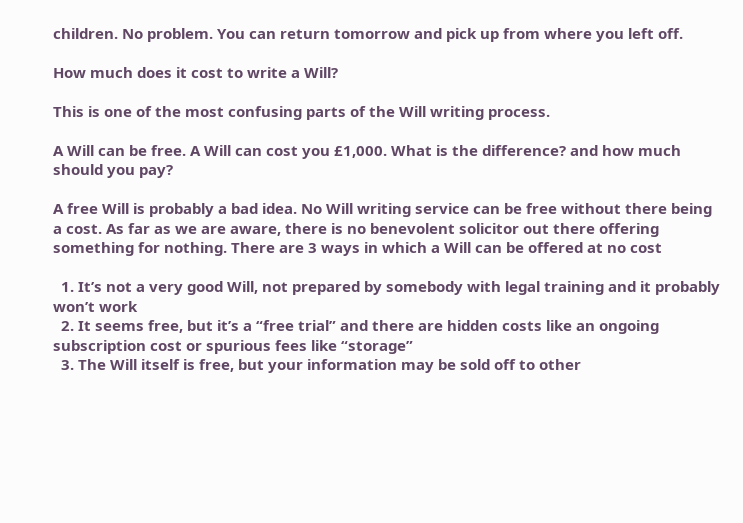children. No problem. You can return tomorrow and pick up from where you left off.

How much does it cost to write a Will?

This is one of the most confusing parts of the Will writing process.

A Will can be free. A Will can cost you £1,000. What is the difference? and how much should you pay?

A free Will is probably a bad idea. No Will writing service can be free without there being a cost. As far as we are aware, there is no benevolent solicitor out there offering something for nothing. There are 3 ways in which a Will can be offered at no cost

  1. It’s not a very good Will, not prepared by somebody with legal training and it probably won’t work
  2. It seems free, but it’s a “free trial” and there are hidden costs like an ongoing subscription cost or spurious fees like “storage”
  3. The Will itself is free, but your information may be sold off to other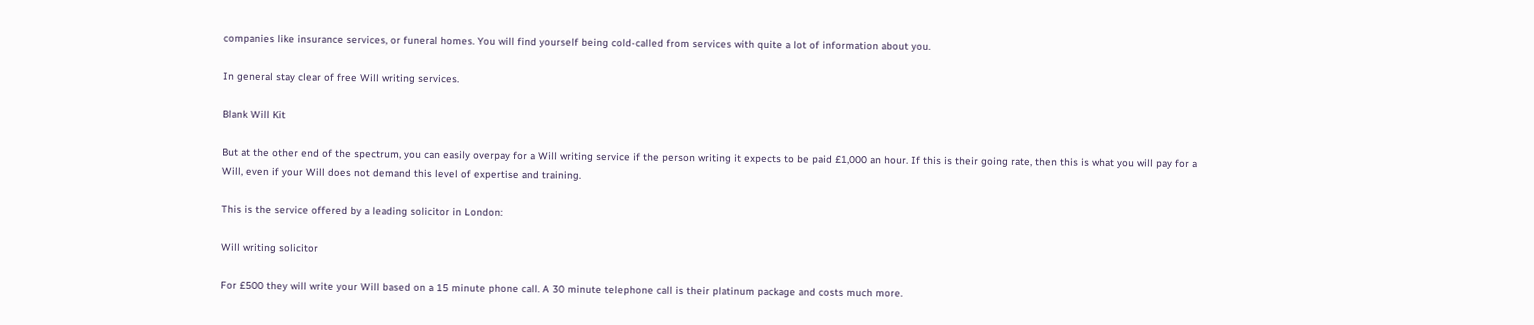companies like insurance services, or funeral homes. You will find yourself being cold-called from services with quite a lot of information about you.

In general stay clear of free Will writing services.

Blank Will Kit

But at the other end of the spectrum, you can easily overpay for a Will writing service if the person writing it expects to be paid £1,000 an hour. If this is their going rate, then this is what you will pay for a Will, even if your Will does not demand this level of expertise and training.

This is the service offered by a leading solicitor in London:

Will writing solicitor

For £500 they will write your Will based on a 15 minute phone call. A 30 minute telephone call is their platinum package and costs much more.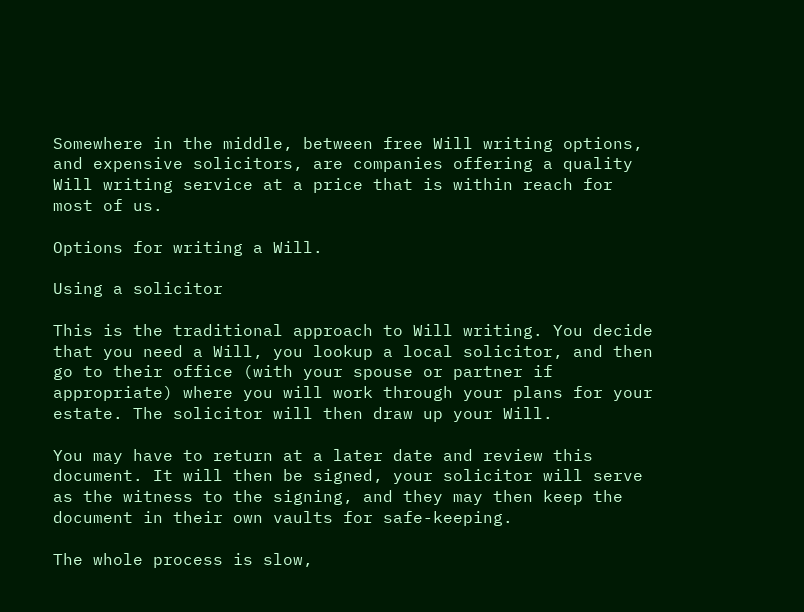Somewhere in the middle, between free Will writing options, and expensive solicitors, are companies offering a quality Will writing service at a price that is within reach for most of us.

Options for writing a Will.

Using a solicitor

This is the traditional approach to Will writing. You decide that you need a Will, you lookup a local solicitor, and then go to their office (with your spouse or partner if appropriate) where you will work through your plans for your estate. The solicitor will then draw up your Will.

You may have to return at a later date and review this document. It will then be signed, your solicitor will serve as the witness to the signing, and they may then keep the document in their own vaults for safe-keeping.

The whole process is slow,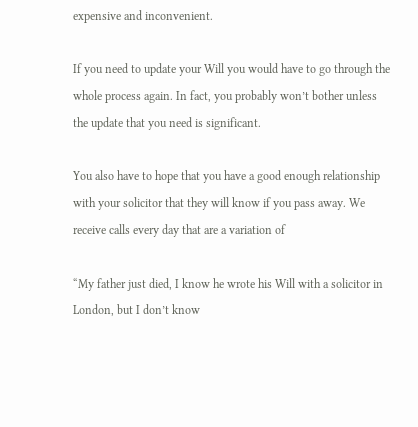expensive and inconvenient.

If you need to update your Will you would have to go through the whole process again. In fact, you probably won’t bother unless the update that you need is significant.

You also have to hope that you have a good enough relationship with your solicitor that they will know if you pass away. We receive calls every day that are a variation of

“My father just died, I know he wrote his Will with a solicitor in London, but I don’t know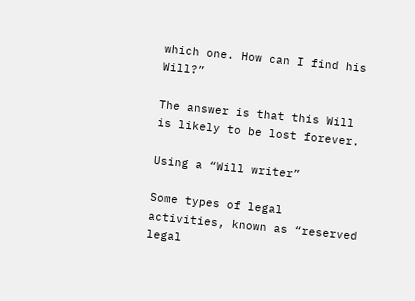which one. How can I find his Will?”

The answer is that this Will is likely to be lost forever.

Using a “Will writer”

Some types of legal activities, known as “reserved legal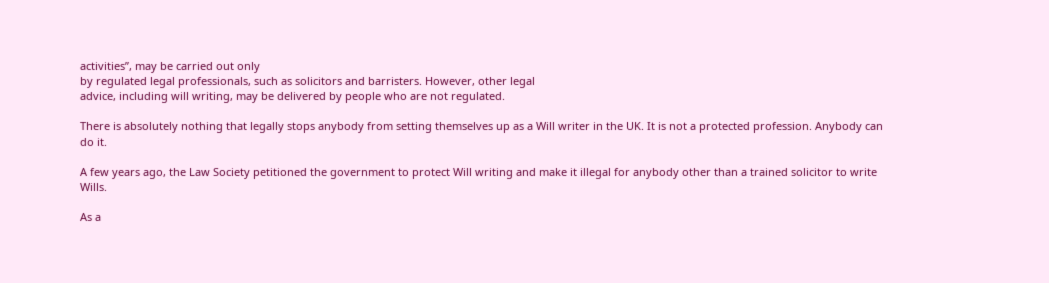activities”, may be carried out only
by regulated legal professionals, such as solicitors and barristers. However, other legal
advice, including will writing, may be delivered by people who are not regulated.

There is absolutely nothing that legally stops anybody from setting themselves up as a Will writer in the UK. It is not a protected profession. Anybody can do it.

A few years ago, the Law Society petitioned the government to protect Will writing and make it illegal for anybody other than a trained solicitor to write Wills.

As a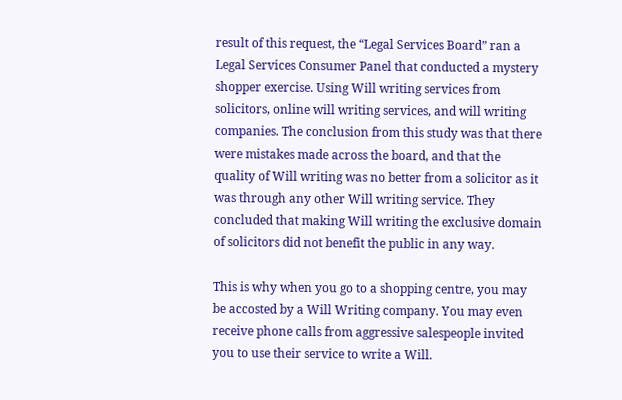result of this request, the “Legal Services Board” ran a Legal Services Consumer Panel that conducted a mystery shopper exercise. Using Will writing services from solicitors, online will writing services, and will writing companies. The conclusion from this study was that there were mistakes made across the board, and that the quality of Will writing was no better from a solicitor as it was through any other Will writing service. They concluded that making Will writing the exclusive domain of solicitors did not benefit the public in any way.

This is why when you go to a shopping centre, you may be accosted by a Will Writing company. You may even receive phone calls from aggressive salespeople invited you to use their service to write a Will.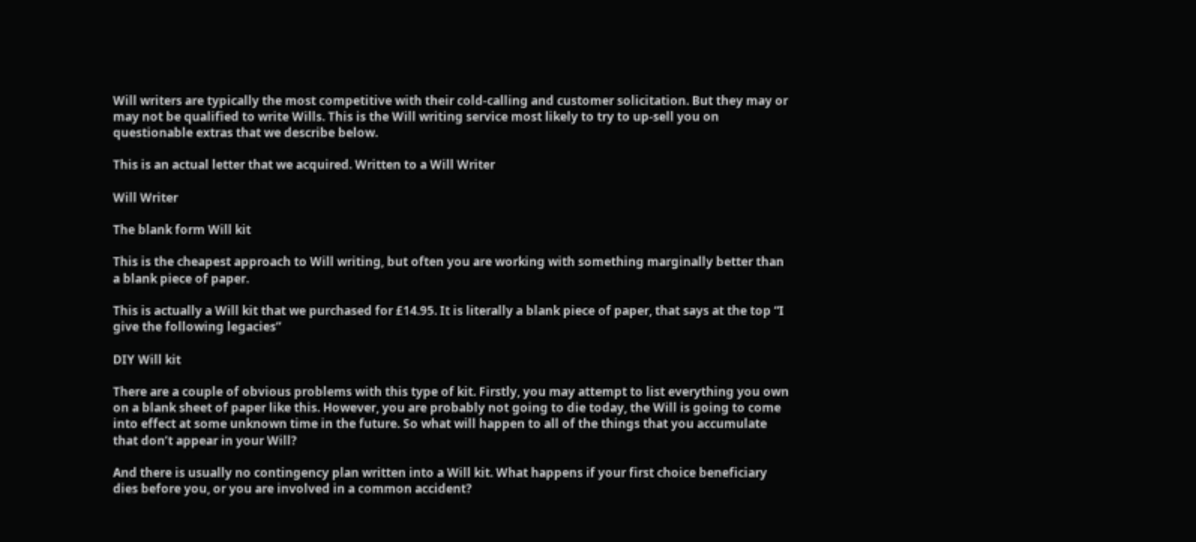Will writers are typically the most competitive with their cold-calling and customer solicitation. But they may or may not be qualified to write Wills. This is the Will writing service most likely to try to up-sell you on questionable extras that we describe below.

This is an actual letter that we acquired. Written to a Will Writer

Will Writer

The blank form Will kit

This is the cheapest approach to Will writing, but often you are working with something marginally better than a blank piece of paper.

This is actually a Will kit that we purchased for £14.95. It is literally a blank piece of paper, that says at the top “I give the following legacies”

DIY Will kit

There are a couple of obvious problems with this type of kit. Firstly, you may attempt to list everything you own on a blank sheet of paper like this. However, you are probably not going to die today, the Will is going to come into effect at some unknown time in the future. So what will happen to all of the things that you accumulate that don’t appear in your Will?

And there is usually no contingency plan written into a Will kit. What happens if your first choice beneficiary dies before you, or you are involved in a common accident?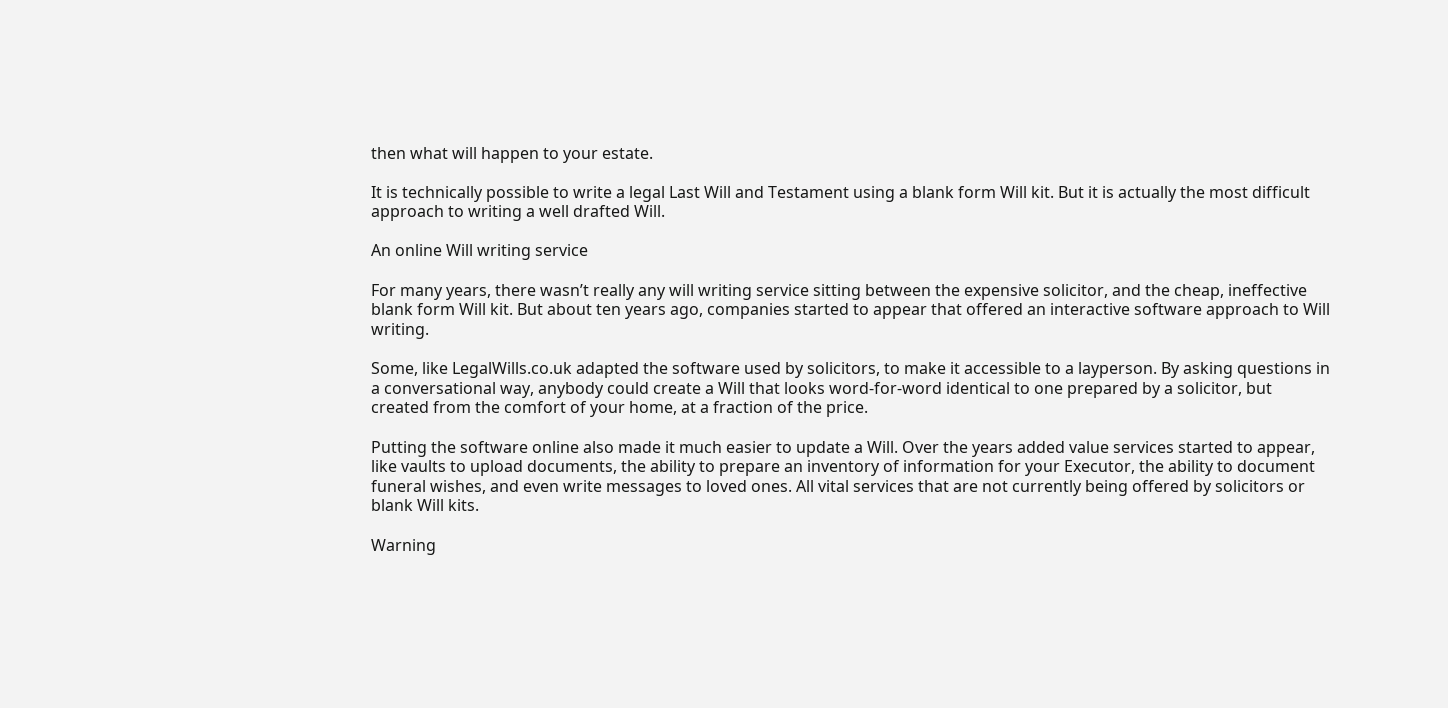then what will happen to your estate.

It is technically possible to write a legal Last Will and Testament using a blank form Will kit. But it is actually the most difficult approach to writing a well drafted Will.

An online Will writing service

For many years, there wasn’t really any will writing service sitting between the expensive solicitor, and the cheap, ineffective blank form Will kit. But about ten years ago, companies started to appear that offered an interactive software approach to Will writing.

Some, like LegalWills.co.uk adapted the software used by solicitors, to make it accessible to a layperson. By asking questions in a conversational way, anybody could create a Will that looks word-for-word identical to one prepared by a solicitor, but created from the comfort of your home, at a fraction of the price.

Putting the software online also made it much easier to update a Will. Over the years added value services started to appear, like vaults to upload documents, the ability to prepare an inventory of information for your Executor, the ability to document funeral wishes, and even write messages to loved ones. All vital services that are not currently being offered by solicitors or blank Will kits.

Warning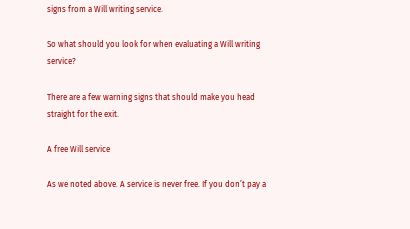signs from a Will writing service.

So what should you look for when evaluating a Will writing service?

There are a few warning signs that should make you head straight for the exit.

A free Will service

As we noted above. A service is never free. If you don’t pay a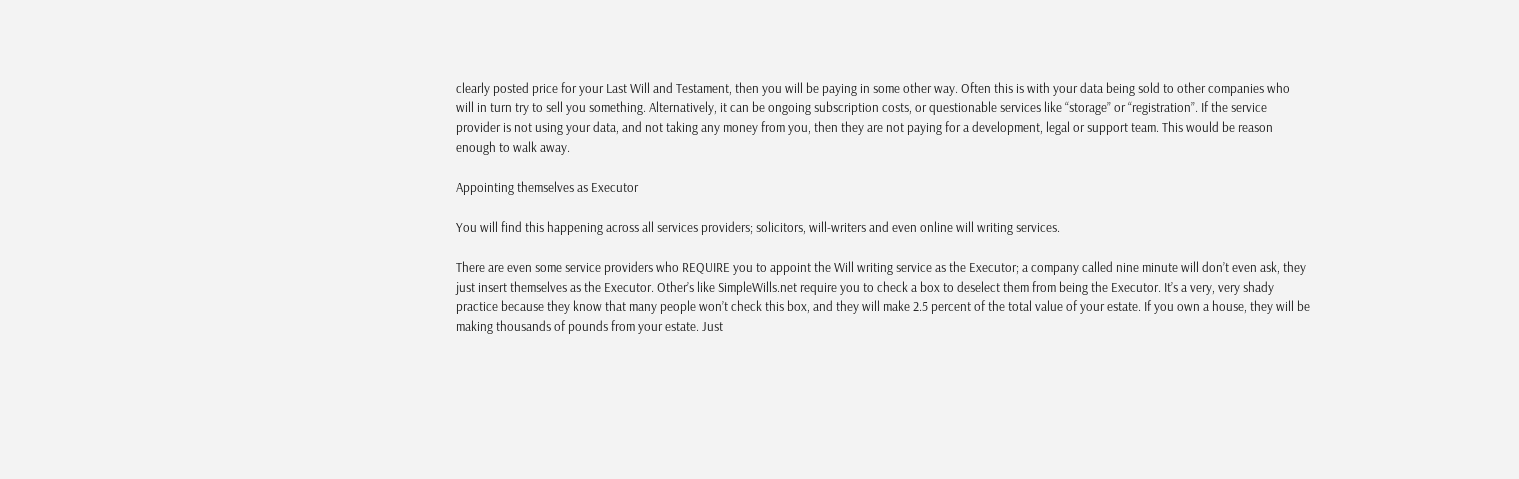clearly posted price for your Last Will and Testament, then you will be paying in some other way. Often this is with your data being sold to other companies who will in turn try to sell you something. Alternatively, it can be ongoing subscription costs, or questionable services like “storage” or “registration”. If the service provider is not using your data, and not taking any money from you, then they are not paying for a development, legal or support team. This would be reason enough to walk away.

Appointing themselves as Executor

You will find this happening across all services providers; solicitors, will-writers and even online will writing services.

There are even some service providers who REQUIRE you to appoint the Will writing service as the Executor; a company called nine minute will don’t even ask, they just insert themselves as the Executor. Other’s like SimpleWills.net require you to check a box to deselect them from being the Executor. It’s a very, very shady practice because they know that many people won’t check this box, and they will make 2.5 percent of the total value of your estate. If you own a house, they will be making thousands of pounds from your estate. Just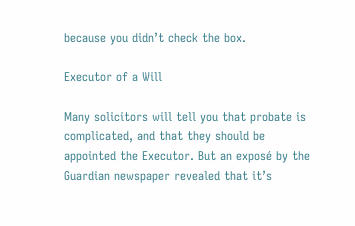because you didn’t check the box.

Executor of a Will

Many solicitors will tell you that probate is complicated, and that they should be appointed the Executor. But an exposé by the Guardian newspaper revealed that it’s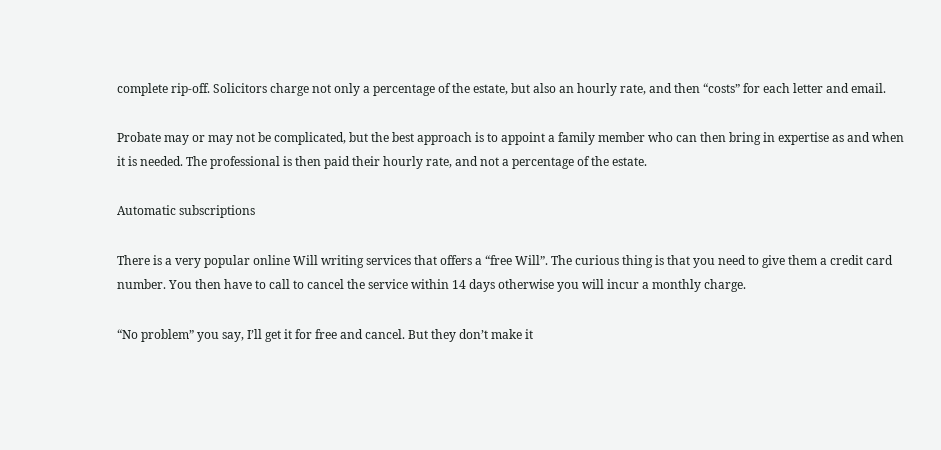complete rip-off. Solicitors charge not only a percentage of the estate, but also an hourly rate, and then “costs” for each letter and email.

Probate may or may not be complicated, but the best approach is to appoint a family member who can then bring in expertise as and when it is needed. The professional is then paid their hourly rate, and not a percentage of the estate.

Automatic subscriptions

There is a very popular online Will writing services that offers a “free Will”. The curious thing is that you need to give them a credit card number. You then have to call to cancel the service within 14 days otherwise you will incur a monthly charge.

“No problem” you say, I’ll get it for free and cancel. But they don’t make it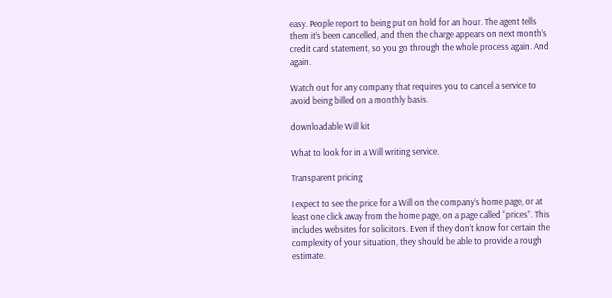easy. People report to being put on hold for an hour. The agent tells them it’s been cancelled, and then the charge appears on next month’s credit card statement, so you go through the whole process again. And again.

Watch out for any company that requires you to cancel a service to avoid being billed on a monthly basis.

downloadable Will kit

What to look for in a Will writing service.

Transparent pricing

I expect to see the price for a Will on the company’s home page, or at least one click away from the home page, on a page called “prices”. This includes websites for solicitors. Even if they don’t know for certain the complexity of your situation, they should be able to provide a rough estimate.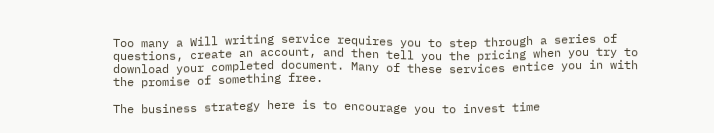Too many a Will writing service requires you to step through a series of questions, create an account, and then tell you the pricing when you try to download your completed document. Many of these services entice you in with the promise of something free.

The business strategy here is to encourage you to invest time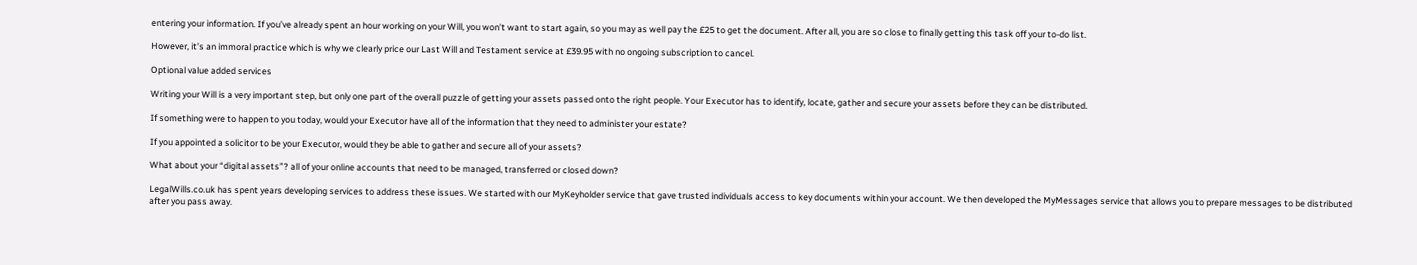entering your information. If you’ve already spent an hour working on your Will, you won’t want to start again, so you may as well pay the £25 to get the document. After all, you are so close to finally getting this task off your to-do list.

However, it’s an immoral practice which is why we clearly price our Last Will and Testament service at £39.95 with no ongoing subscription to cancel.

Optional value added services

Writing your Will is a very important step, but only one part of the overall puzzle of getting your assets passed onto the right people. Your Executor has to identify, locate, gather and secure your assets before they can be distributed.

If something were to happen to you today, would your Executor have all of the information that they need to administer your estate?

If you appointed a solicitor to be your Executor, would they be able to gather and secure all of your assets?

What about your “digital assets”? all of your online accounts that need to be managed, transferred or closed down?

LegalWills.co.uk has spent years developing services to address these issues. We started with our MyKeyholder service that gave trusted individuals access to key documents within your account. We then developed the MyMessages service that allows you to prepare messages to be distributed after you pass away.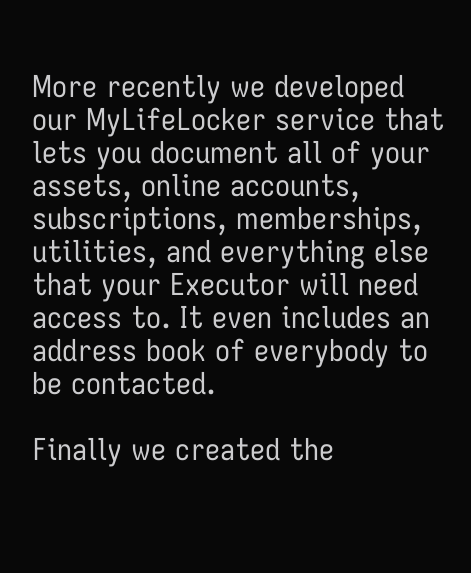More recently we developed our MyLifeLocker service that lets you document all of your assets, online accounts, subscriptions, memberships, utilities, and everything else that your Executor will need access to. It even includes an address book of everybody to be contacted.

Finally we created the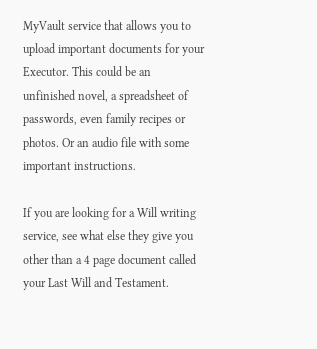MyVault service that allows you to upload important documents for your Executor. This could be an unfinished novel, a spreadsheet of passwords, even family recipes or photos. Or an audio file with some important instructions.

If you are looking for a Will writing service, see what else they give you other than a 4 page document called your Last Will and Testament.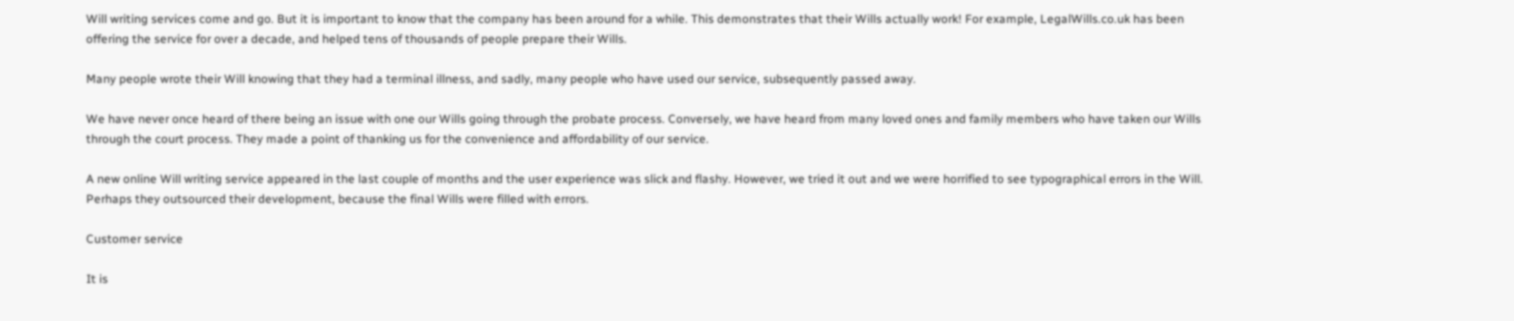Will writing services come and go. But it is important to know that the company has been around for a while. This demonstrates that their Wills actually work! For example, LegalWills.co.uk has been offering the service for over a decade, and helped tens of thousands of people prepare their Wills.

Many people wrote their Will knowing that they had a terminal illness, and sadly, many people who have used our service, subsequently passed away.

We have never once heard of there being an issue with one our Wills going through the probate process. Conversely, we have heard from many loved ones and family members who have taken our Wills through the court process. They made a point of thanking us for the convenience and affordability of our service.

A new online Will writing service appeared in the last couple of months and the user experience was slick and flashy. However, we tried it out and we were horrified to see typographical errors in the Will. Perhaps they outsourced their development, because the final Wills were filled with errors.

Customer service

It is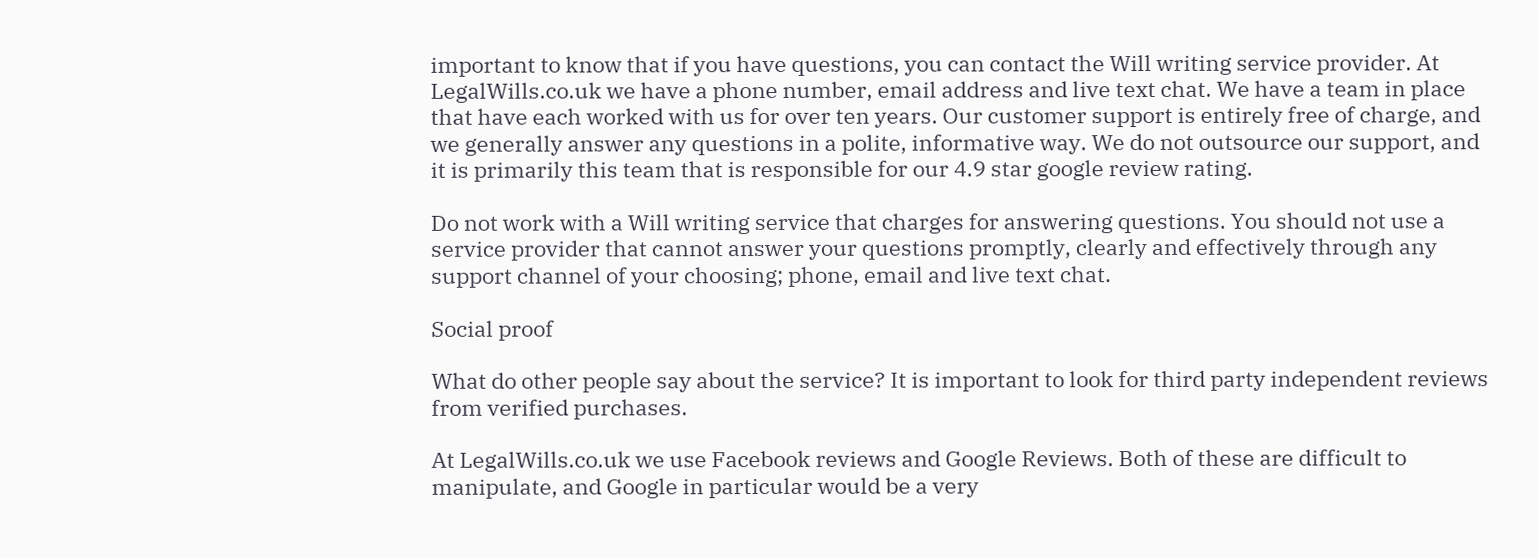important to know that if you have questions, you can contact the Will writing service provider. At LegalWills.co.uk we have a phone number, email address and live text chat. We have a team in place that have each worked with us for over ten years. Our customer support is entirely free of charge, and we generally answer any questions in a polite, informative way. We do not outsource our support, and it is primarily this team that is responsible for our 4.9 star google review rating.

Do not work with a Will writing service that charges for answering questions. You should not use a service provider that cannot answer your questions promptly, clearly and effectively through any support channel of your choosing; phone, email and live text chat.

Social proof

What do other people say about the service? It is important to look for third party independent reviews from verified purchases.

At LegalWills.co.uk we use Facebook reviews and Google Reviews. Both of these are difficult to manipulate, and Google in particular would be a very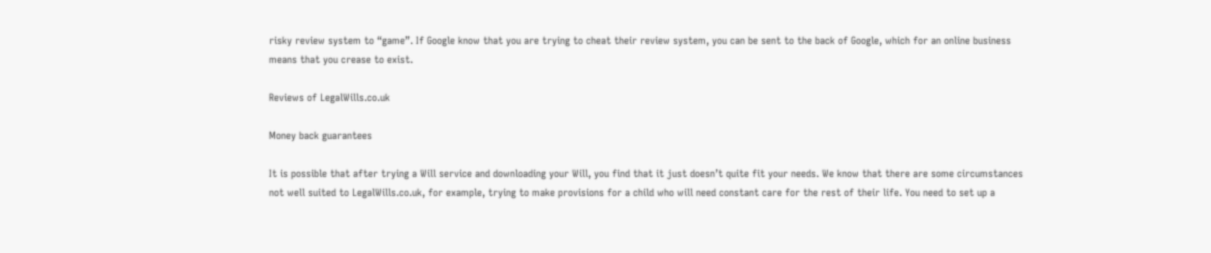risky review system to “game”. If Google know that you are trying to cheat their review system, you can be sent to the back of Google, which for an online business means that you crease to exist.

Reviews of LegalWills.co.uk

Money back guarantees

It is possible that after trying a Will service and downloading your Will, you find that it just doesn’t quite fit your needs. We know that there are some circumstances not well suited to LegalWills.co.uk, for example, trying to make provisions for a child who will need constant care for the rest of their life. You need to set up a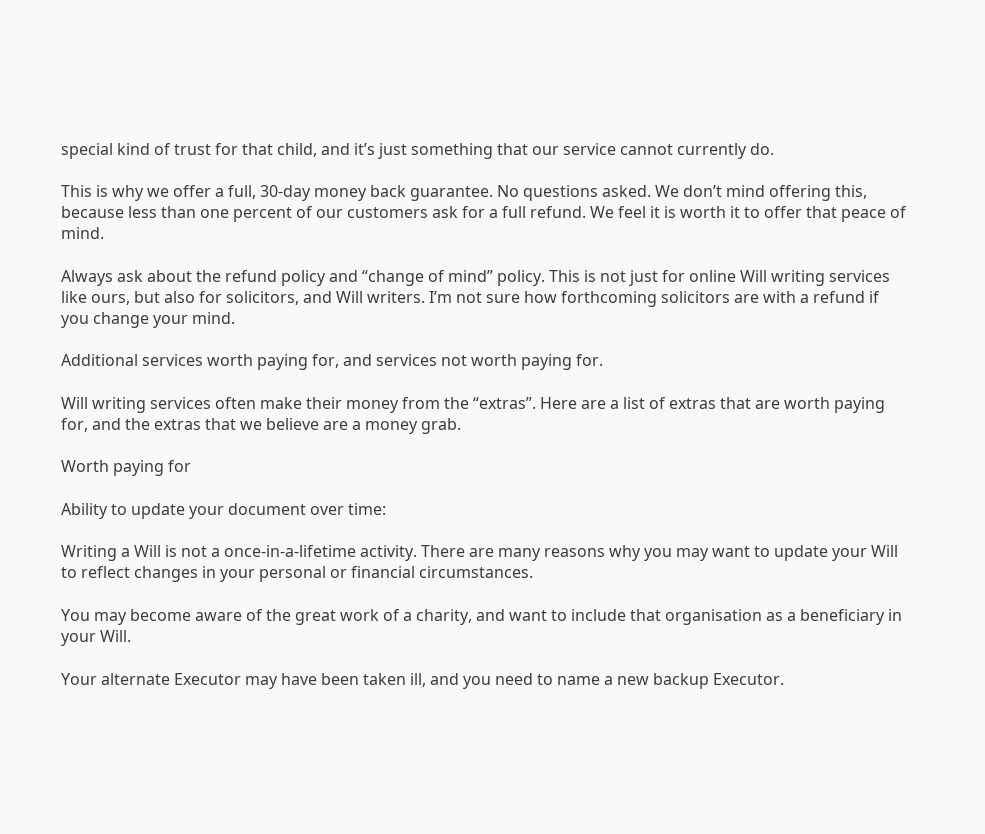special kind of trust for that child, and it’s just something that our service cannot currently do.

This is why we offer a full, 30-day money back guarantee. No questions asked. We don’t mind offering this, because less than one percent of our customers ask for a full refund. We feel it is worth it to offer that peace of mind.

Always ask about the refund policy and “change of mind” policy. This is not just for online Will writing services like ours, but also for solicitors, and Will writers. I’m not sure how forthcoming solicitors are with a refund if you change your mind.

Additional services worth paying for, and services not worth paying for.

Will writing services often make their money from the “extras”. Here are a list of extras that are worth paying for, and the extras that we believe are a money grab.

Worth paying for

Ability to update your document over time:

Writing a Will is not a once-in-a-lifetime activity. There are many reasons why you may want to update your Will to reflect changes in your personal or financial circumstances.

You may become aware of the great work of a charity, and want to include that organisation as a beneficiary in your Will.

Your alternate Executor may have been taken ill, and you need to name a new backup Executor.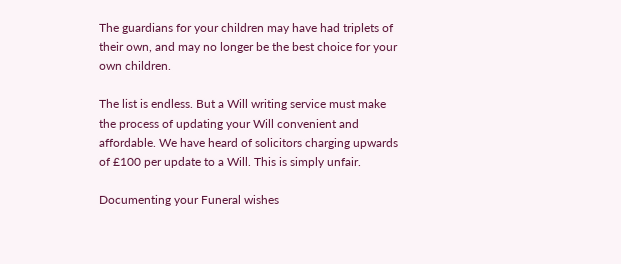The guardians for your children may have had triplets of their own, and may no longer be the best choice for your own children.

The list is endless. But a Will writing service must make the process of updating your Will convenient and affordable. We have heard of solicitors charging upwards of £100 per update to a Will. This is simply unfair.

Documenting your Funeral wishes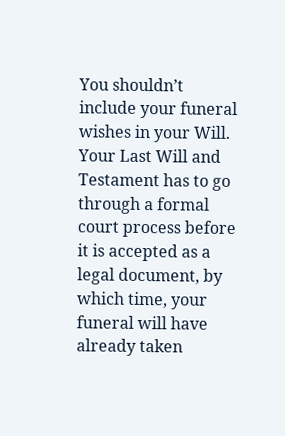You shouldn’t include your funeral wishes in your Will. Your Last Will and Testament has to go through a formal court process before it is accepted as a legal document, by which time, your funeral will have already taken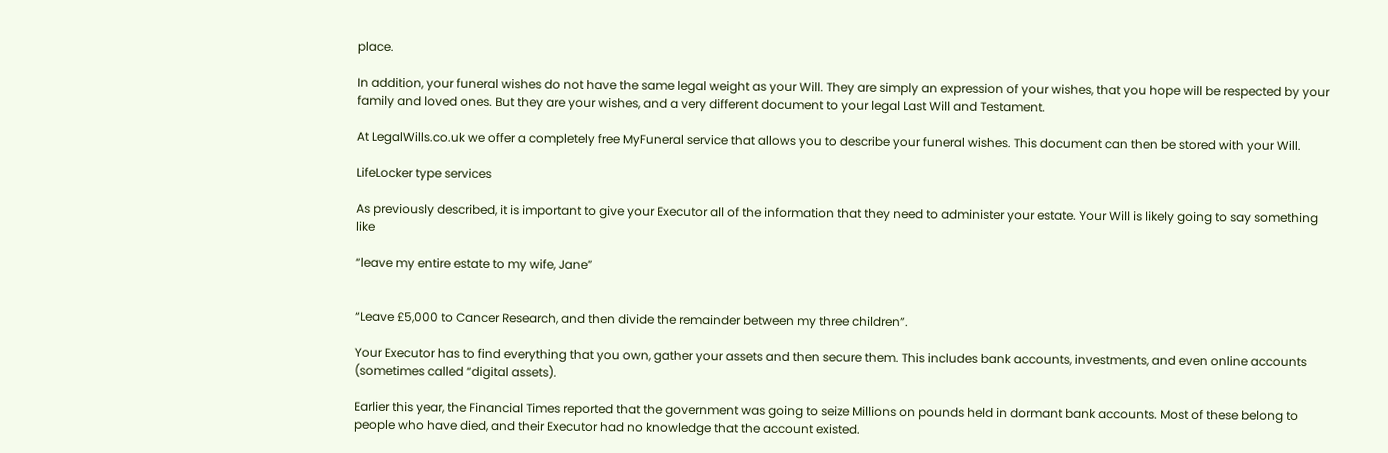place.

In addition, your funeral wishes do not have the same legal weight as your Will. They are simply an expression of your wishes, that you hope will be respected by your family and loved ones. But they are your wishes, and a very different document to your legal Last Will and Testament.

At LegalWills.co.uk we offer a completely free MyFuneral service that allows you to describe your funeral wishes. This document can then be stored with your Will.

LifeLocker type services

As previously described, it is important to give your Executor all of the information that they need to administer your estate. Your Will is likely going to say something like

“leave my entire estate to my wife, Jane”


“Leave £5,000 to Cancer Research, and then divide the remainder between my three children”.

Your Executor has to find everything that you own, gather your assets and then secure them. This includes bank accounts, investments, and even online accounts (sometimes called “digital assets).

Earlier this year, the Financial Times reported that the government was going to seize Millions on pounds held in dormant bank accounts. Most of these belong to people who have died, and their Executor had no knowledge that the account existed.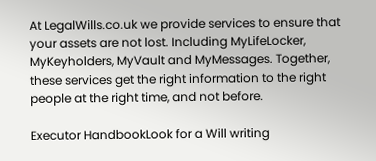At LegalWills.co.uk we provide services to ensure that your assets are not lost. Including MyLifeLocker, MyKeyholders, MyVault and MyMessages. Together, these services get the right information to the right people at the right time, and not before.

Executor HandbookLook for a Will writing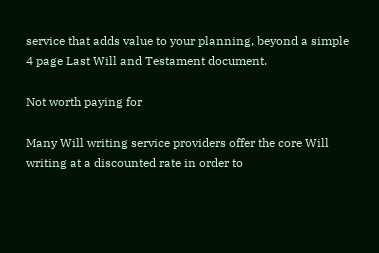service that adds value to your planning, beyond a simple 4 page Last Will and Testament document.

Not worth paying for

Many Will writing service providers offer the core Will writing at a discounted rate in order to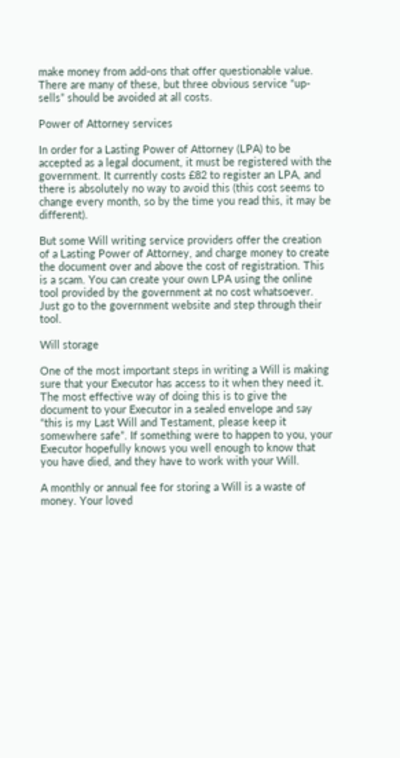make money from add-ons that offer questionable value. There are many of these, but three obvious service “up-sells” should be avoided at all costs.

Power of Attorney services

In order for a Lasting Power of Attorney (LPA) to be accepted as a legal document, it must be registered with the government. It currently costs £82 to register an LPA, and there is absolutely no way to avoid this (this cost seems to change every month, so by the time you read this, it may be different).

But some Will writing service providers offer the creation of a Lasting Power of Attorney, and charge money to create the document over and above the cost of registration. This is a scam. You can create your own LPA using the online tool provided by the government at no cost whatsoever. Just go to the government website and step through their tool.

Will storage

One of the most important steps in writing a Will is making sure that your Executor has access to it when they need it. The most effective way of doing this is to give the document to your Executor in a sealed envelope and say “this is my Last Will and Testament, please keep it somewhere safe”. If something were to happen to you, your Executor hopefully knows you well enough to know that you have died, and they have to work with your Will.

A monthly or annual fee for storing a Will is a waste of money. Your loved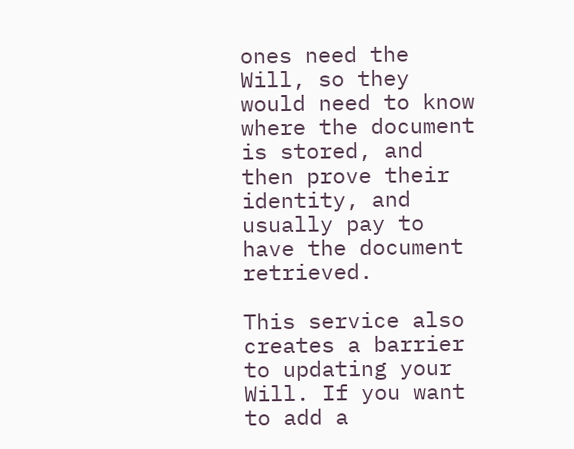ones need the Will, so they would need to know where the document is stored, and then prove their identity, and usually pay to have the document retrieved.

This service also creates a barrier to updating your Will. If you want to add a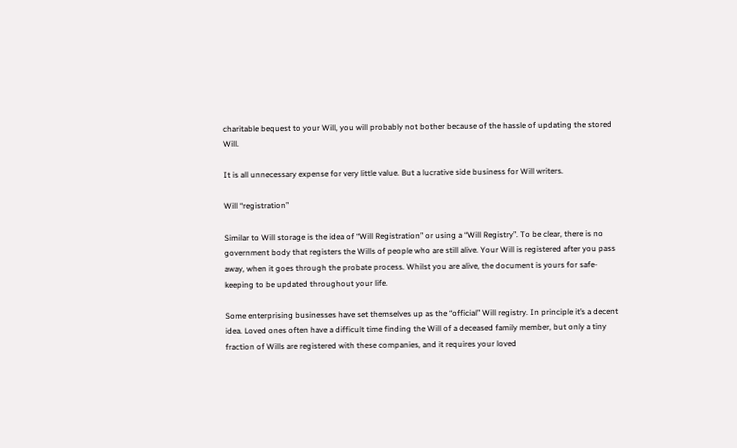charitable bequest to your Will, you will probably not bother because of the hassle of updating the stored Will.

It is all unnecessary expense for very little value. But a lucrative side business for Will writers.

Will “registration”

Similar to Will storage is the idea of “Will Registration” or using a “Will Registry”. To be clear, there is no government body that registers the Wills of people who are still alive. Your Will is registered after you pass away, when it goes through the probate process. Whilst you are alive, the document is yours for safe-keeping to be updated throughout your life.

Some enterprising businesses have set themselves up as the “official” Will registry. In principle it’s a decent idea. Loved ones often have a difficult time finding the Will of a deceased family member, but only a tiny fraction of Wills are registered with these companies, and it requires your loved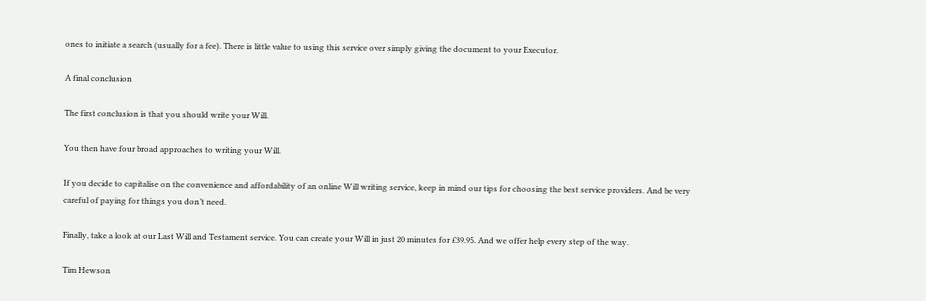ones to initiate a search (usually for a fee). There is little value to using this service over simply giving the document to your Executor.

A final conclusion

The first conclusion is that you should write your Will.

You then have four broad approaches to writing your Will.

If you decide to capitalise on the convenience and affordability of an online Will writing service, keep in mind our tips for choosing the best service providers. And be very careful of paying for things you don’t need.

Finally, take a look at our Last Will and Testament service. You can create your Will in just 20 minutes for £39.95. And we offer help every step of the way.

Tim Hewson